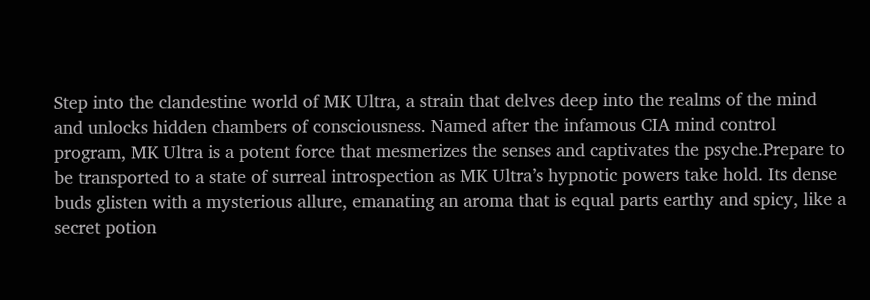Step into the clandestine world of MK Ultra, a strain that delves deep into the realms of the mind and unlocks hidden chambers of consciousness. Named after the infamous CIA mind control program, MK Ultra is a potent force that mesmerizes the senses and captivates the psyche.Prepare to be transported to a state of surreal introspection as MK Ultra’s hypnotic powers take hold. Its dense buds glisten with a mysterious allure, emanating an aroma that is equal parts earthy and spicy, like a secret potion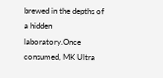brewed in the depths of a hidden laboratory.Once consumed, MK Ultra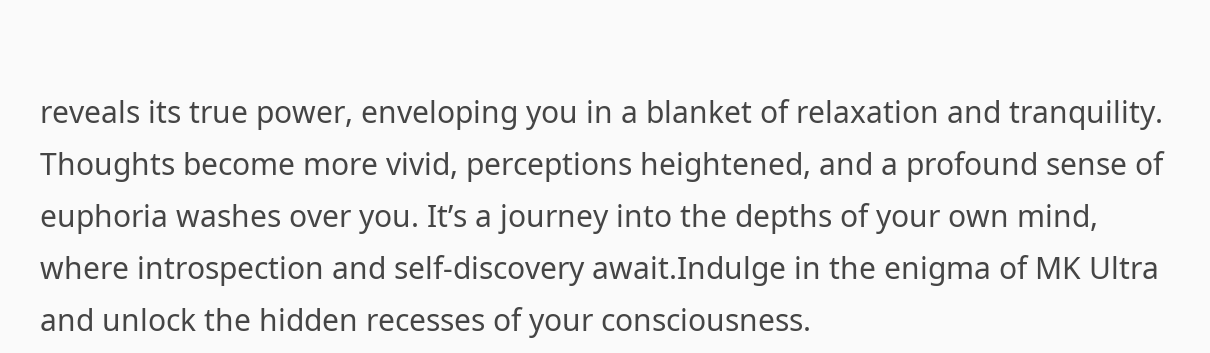reveals its true power, enveloping you in a blanket of relaxation and tranquility. Thoughts become more vivid, perceptions heightened, and a profound sense of euphoria washes over you. It’s a journey into the depths of your own mind, where introspection and self-discovery await.Indulge in the enigma of MK Ultra and unlock the hidden recesses of your consciousness.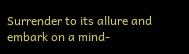Surrender to its allure and embark on a mind-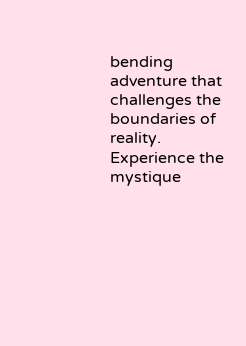bending adventure that challenges the boundaries of reality. Experience the mystique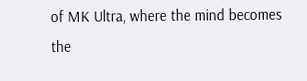of MK Ultra, where the mind becomes the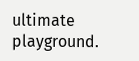ultimate playground.